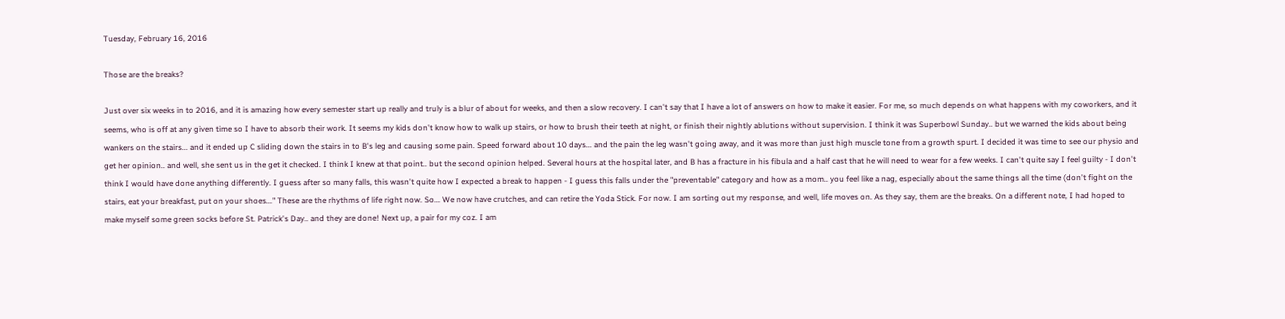Tuesday, February 16, 2016

Those are the breaks?

Just over six weeks in to 2016, and it is amazing how every semester start up really and truly is a blur of about for weeks, and then a slow recovery. I can't say that I have a lot of answers on how to make it easier. For me, so much depends on what happens with my coworkers, and it seems, who is off at any given time so I have to absorb their work. It seems my kids don't know how to walk up stairs, or how to brush their teeth at night, or finish their nightly ablutions without supervision. I think it was Superbowl Sunday.. but we warned the kids about being wankers on the stairs... and it ended up C sliding down the stairs in to B's leg and causing some pain. Speed forward about 10 days... and the pain the leg wasn't going away, and it was more than just high muscle tone from a growth spurt. I decided it was time to see our physio and get her opinion.. and well, she sent us in the get it checked. I think I knew at that point.. but the second opinion helped. Several hours at the hospital later, and B has a fracture in his fibula and a half cast that he will need to wear for a few weeks. I can't quite say I feel guilty - I don't think I would have done anything differently. I guess after so many falls, this wasn't quite how I expected a break to happen - I guess this falls under the "preventable" category and how as a mom.. you feel like a nag, especially about the same things all the time (don't fight on the stairs, eat your breakfast, put on your shoes..." These are the rhythms of life right now. So... We now have crutches, and can retire the Yoda Stick. For now. I am sorting out my response, and well, life moves on. As they say, them are the breaks. On a different note, I had hoped to make myself some green socks before St. Patrick's Day.. and they are done! Next up, a pair for my coz. I am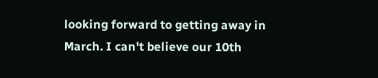looking forward to getting away in March. I can't believe our 10th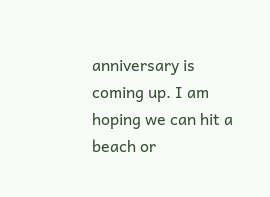anniversary is coming up. I am hoping we can hit a beach or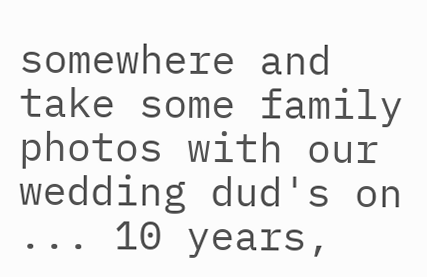somewhere and take some family photos with our wedding dud's on ... 10 years,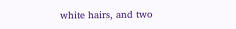white hairs, and two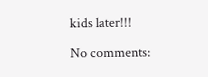kids later!!!

No comments: